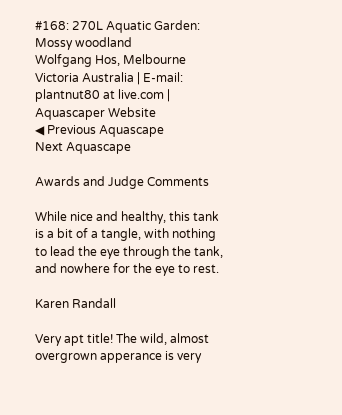#168: 270L Aquatic Garden: Mossy woodland
Wolfgang Hos, Melbourne Victoria Australia | E-mail: plantnut80 at live.com | Aquascaper Website
◀ Previous Aquascape
Next Aquascape

Awards and Judge Comments

While nice and healthy, this tank is a bit of a tangle, with nothing to lead the eye through the tank, and nowhere for the eye to rest.

Karen Randall

Very apt title! The wild, almost overgrown apperance is very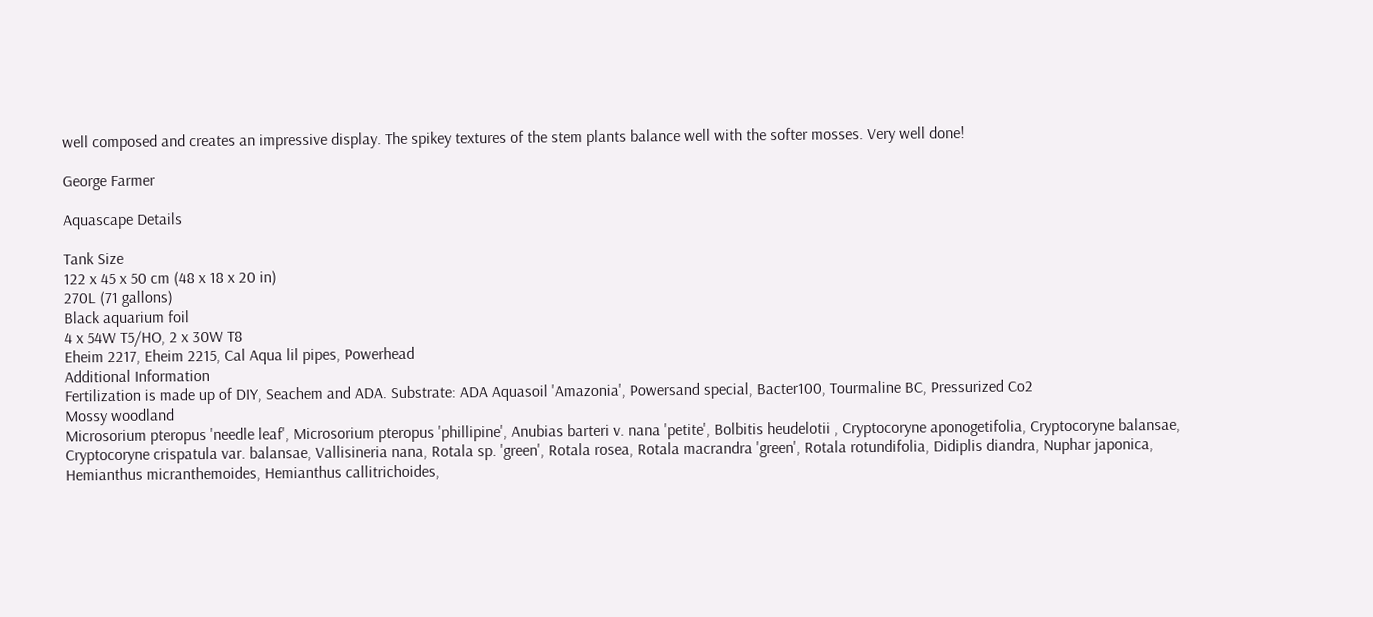well composed and creates an impressive display. The spikey textures of the stem plants balance well with the softer mosses. Very well done!

George Farmer

Aquascape Details

Tank Size
122 x 45 x 50 cm (48 x 18 x 20 in)
270L (71 gallons)
Black aquarium foil
4 x 54W T5/HO, 2 x 30W T8
Eheim 2217, Eheim 2215, Cal Aqua lil pipes, Powerhead
Additional Information
Fertilization is made up of DIY, Seachem and ADA. Substrate: ADA Aquasoil 'Amazonia', Powersand special, Bacter100, Tourmaline BC, Pressurized Co2
Mossy woodland
Microsorium pteropus 'needle leaf', Microsorium pteropus 'phillipine', Anubias barteri v. nana 'petite', Bolbitis heudelotii , Cryptocoryne aponogetifolia, Cryptocoryne balansae, Cryptocoryne crispatula var. balansae, Vallisineria nana, Rotala sp. 'green', Rotala rosea, Rotala macrandra 'green', Rotala rotundifolia, Didiplis diandra, Nuphar japonica, Hemianthus micranthemoides, Hemianthus callitrichoides,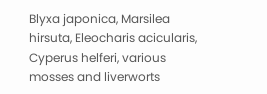Blyxa japonica, Marsilea hirsuta, Eleocharis acicularis, Cyperus helferi, various mosses and liverworts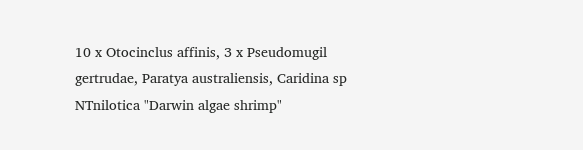10 x Otocinclus affinis, 3 x Pseudomugil gertrudae, Paratya australiensis, Caridina sp NTnilotica "Darwin algae shrimp"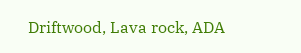Driftwood, Lava rock, ADA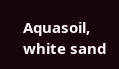Aquasoil, white sand